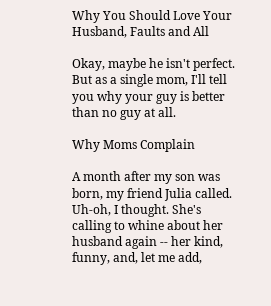Why You Should Love Your Husband, Faults and All

Okay, maybe he isn't perfect. But as a single mom, I'll tell you why your guy is better than no guy at all.

Why Moms Complain

A month after my son was born, my friend Julia called. Uh-oh, I thought. She's calling to whine about her husband again -- her kind, funny, and, let me add,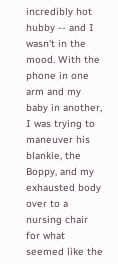incredibly hot hubby -- and I wasn't in the mood. With the phone in one arm and my baby in another, I was trying to maneuver his blankie, the Boppy, and my exhausted body over to a nursing chair for what seemed like the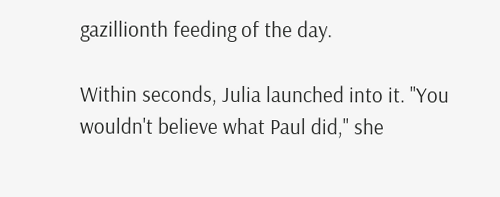gazillionth feeding of the day.

Within seconds, Julia launched into it. "You wouldn't believe what Paul did," she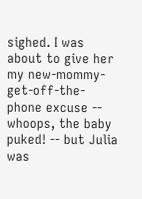sighed. I was about to give her my new-mommy-get-off-the-phone excuse -- whoops, the baby puked! -- but Julia was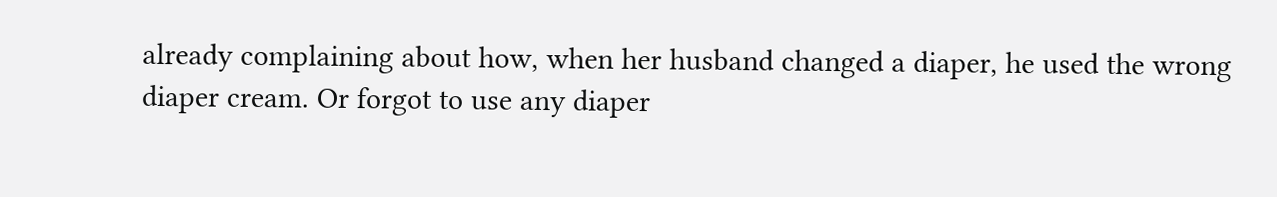already complaining about how, when her husband changed a diaper, he used the wrong diaper cream. Or forgot to use any diaper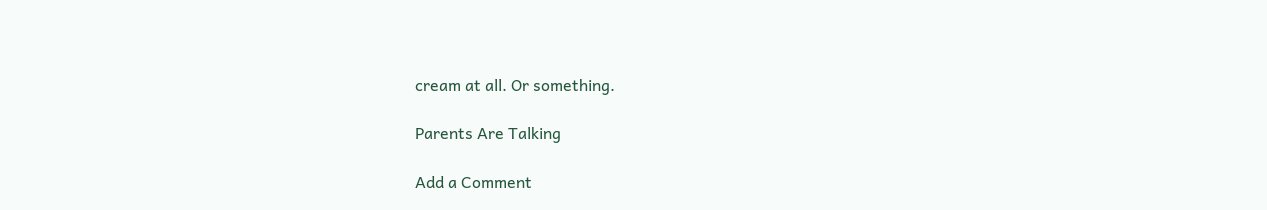cream at all. Or something.

Parents Are Talking

Add a Comment